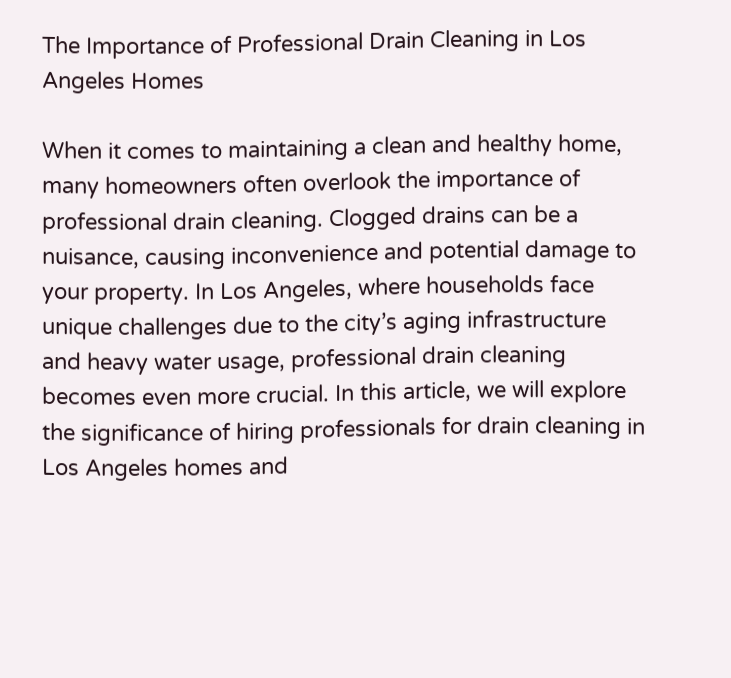The Importance of Professional Drain Cleaning in Los Angeles Homes

When it comes to maintaining a clean and healthy home, many homeowners often overlook the importance of professional drain cleaning. Clogged drains can be a nuisance, causing inconvenience and potential damage to your property. In Los Angeles, where households face unique challenges due to the city’s aging infrastructure and heavy water usage, professional drain cleaning becomes even more crucial. In this article, we will explore the significance of hiring professionals for drain cleaning in Los Angeles homes and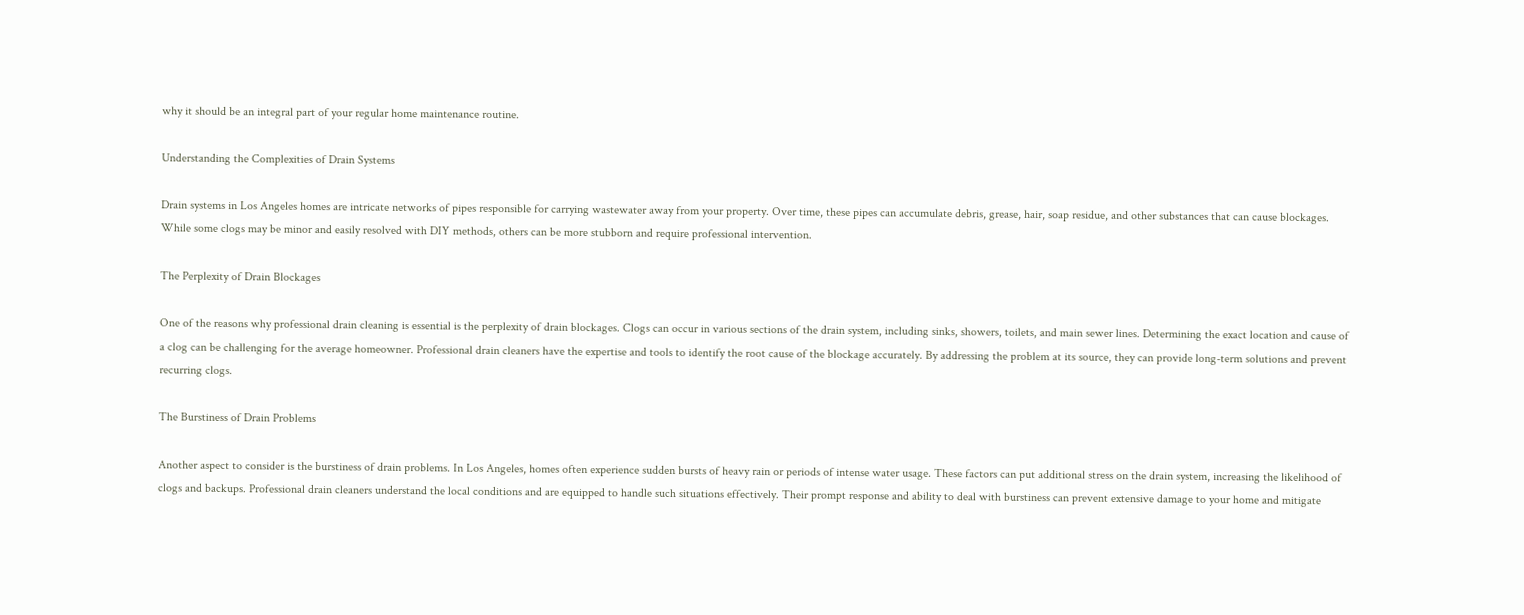why it should be an integral part of your regular home maintenance routine.

Understanding the Complexities of Drain Systems

Drain systems in Los Angeles homes are intricate networks of pipes responsible for carrying wastewater away from your property. Over time, these pipes can accumulate debris, grease, hair, soap residue, and other substances that can cause blockages. While some clogs may be minor and easily resolved with DIY methods, others can be more stubborn and require professional intervention.

The Perplexity of Drain Blockages

One of the reasons why professional drain cleaning is essential is the perplexity of drain blockages. Clogs can occur in various sections of the drain system, including sinks, showers, toilets, and main sewer lines. Determining the exact location and cause of a clog can be challenging for the average homeowner. Professional drain cleaners have the expertise and tools to identify the root cause of the blockage accurately. By addressing the problem at its source, they can provide long-term solutions and prevent recurring clogs.

The Burstiness of Drain Problems

Another aspect to consider is the burstiness of drain problems. In Los Angeles, homes often experience sudden bursts of heavy rain or periods of intense water usage. These factors can put additional stress on the drain system, increasing the likelihood of clogs and backups. Professional drain cleaners understand the local conditions and are equipped to handle such situations effectively. Their prompt response and ability to deal with burstiness can prevent extensive damage to your home and mitigate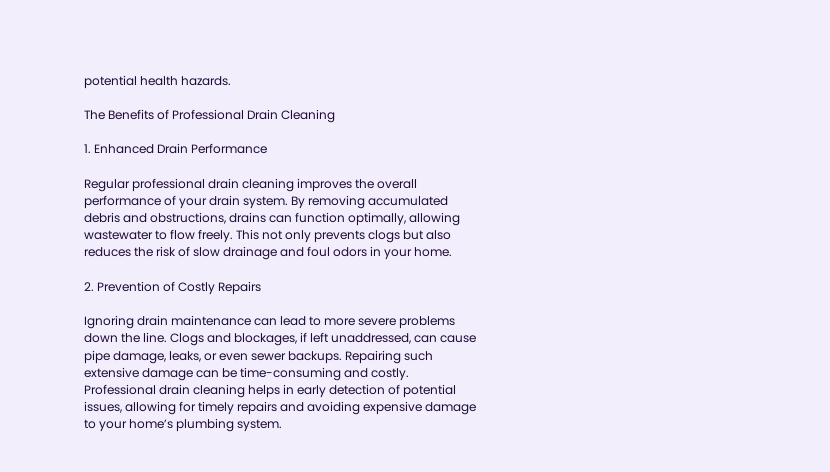potential health hazards.

The Benefits of Professional Drain Cleaning

1. Enhanced Drain Performance

Regular professional drain cleaning improves the overall performance of your drain system. By removing accumulated debris and obstructions, drains can function optimally, allowing wastewater to flow freely. This not only prevents clogs but also reduces the risk of slow drainage and foul odors in your home.

2. Prevention of Costly Repairs

Ignoring drain maintenance can lead to more severe problems down the line. Clogs and blockages, if left unaddressed, can cause pipe damage, leaks, or even sewer backups. Repairing such extensive damage can be time-consuming and costly. Professional drain cleaning helps in early detection of potential issues, allowing for timely repairs and avoiding expensive damage to your home’s plumbing system.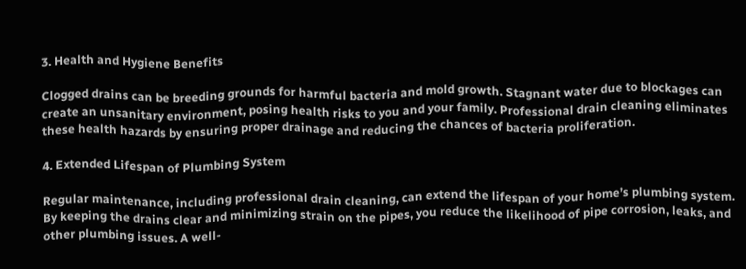3. Health and Hygiene Benefits

Clogged drains can be breeding grounds for harmful bacteria and mold growth. Stagnant water due to blockages can create an unsanitary environment, posing health risks to you and your family. Professional drain cleaning eliminates these health hazards by ensuring proper drainage and reducing the chances of bacteria proliferation.

4. Extended Lifespan of Plumbing System

Regular maintenance, including professional drain cleaning, can extend the lifespan of your home’s plumbing system. By keeping the drains clear and minimizing strain on the pipes, you reduce the likelihood of pipe corrosion, leaks, and other plumbing issues. A well-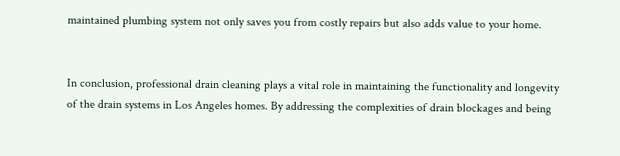maintained plumbing system not only saves you from costly repairs but also adds value to your home.


In conclusion, professional drain cleaning plays a vital role in maintaining the functionality and longevity of the drain systems in Los Angeles homes. By addressing the complexities of drain blockages and being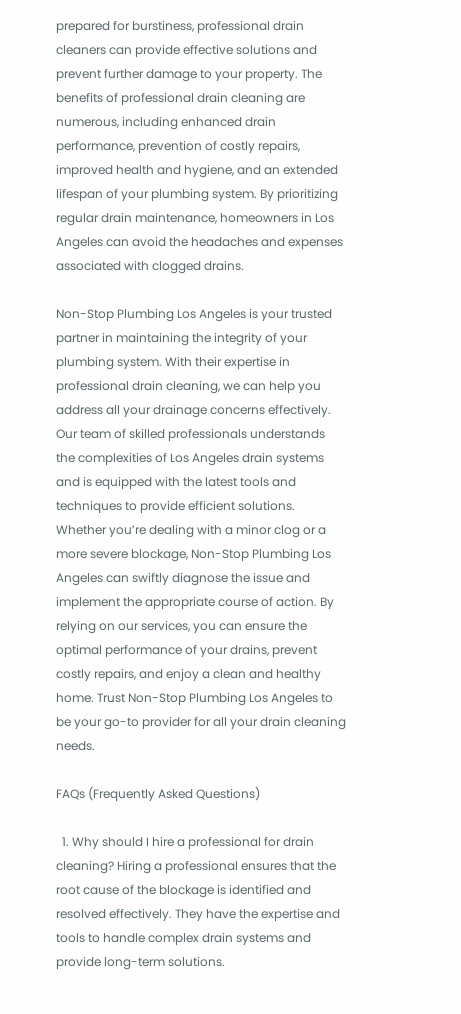prepared for burstiness, professional drain cleaners can provide effective solutions and prevent further damage to your property. The benefits of professional drain cleaning are numerous, including enhanced drain performance, prevention of costly repairs, improved health and hygiene, and an extended lifespan of your plumbing system. By prioritizing regular drain maintenance, homeowners in Los Angeles can avoid the headaches and expenses associated with clogged drains.

Non-Stop Plumbing Los Angeles is your trusted partner in maintaining the integrity of your plumbing system. With their expertise in professional drain cleaning, we can help you address all your drainage concerns effectively. Our team of skilled professionals understands the complexities of Los Angeles drain systems and is equipped with the latest tools and techniques to provide efficient solutions. Whether you’re dealing with a minor clog or a more severe blockage, Non-Stop Plumbing Los Angeles can swiftly diagnose the issue and implement the appropriate course of action. By relying on our services, you can ensure the optimal performance of your drains, prevent costly repairs, and enjoy a clean and healthy home. Trust Non-Stop Plumbing Los Angeles to be your go-to provider for all your drain cleaning needs.

FAQs (Frequently Asked Questions)

  1. Why should I hire a professional for drain cleaning? Hiring a professional ensures that the root cause of the blockage is identified and resolved effectively. They have the expertise and tools to handle complex drain systems and provide long-term solutions.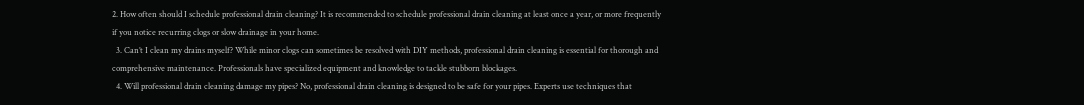2. How often should I schedule professional drain cleaning? It is recommended to schedule professional drain cleaning at least once a year, or more frequently if you notice recurring clogs or slow drainage in your home.
  3. Can’t I clean my drains myself? While minor clogs can sometimes be resolved with DIY methods, professional drain cleaning is essential for thorough and comprehensive maintenance. Professionals have specialized equipment and knowledge to tackle stubborn blockages.
  4. Will professional drain cleaning damage my pipes? No, professional drain cleaning is designed to be safe for your pipes. Experts use techniques that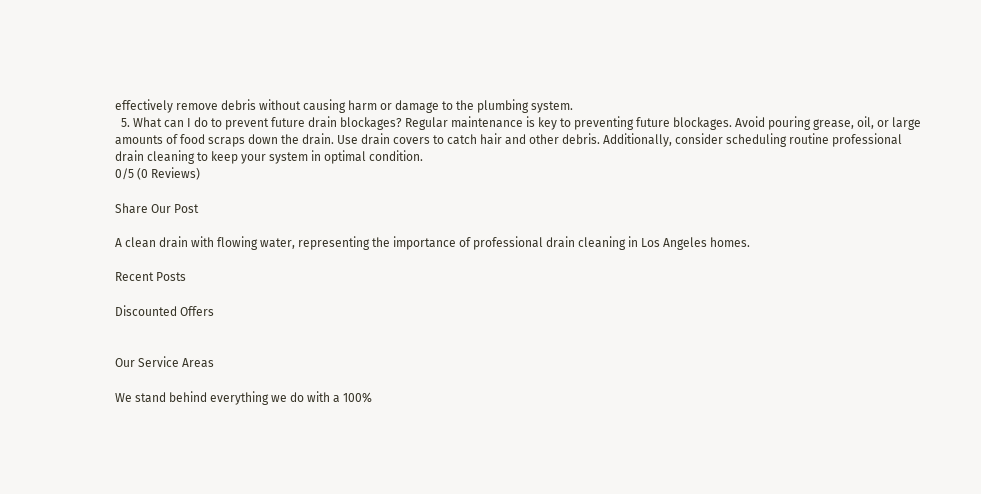effectively remove debris without causing harm or damage to the plumbing system.
  5. What can I do to prevent future drain blockages? Regular maintenance is key to preventing future blockages. Avoid pouring grease, oil, or large amounts of food scraps down the drain. Use drain covers to catch hair and other debris. Additionally, consider scheduling routine professional drain cleaning to keep your system in optimal condition.
0/5 (0 Reviews)

Share Our Post

A clean drain with flowing water, representing the importance of professional drain cleaning in Los Angeles homes.

Recent Posts

Discounted Offers


Our Service Areas

We stand behind everything we do with a 100%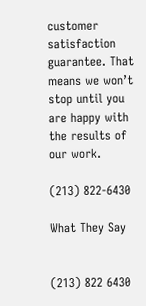customer satisfaction guarantee. That means we won’t stop until you are happy with the results of our work.

(213) 822-6430

What They Say


(213) 822 6430